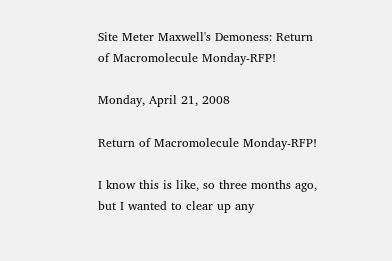Site Meter Maxwell's Demoness: Return of Macromolecule Monday-RFP!

Monday, April 21, 2008

Return of Macromolecule Monday-RFP!

I know this is like, so three months ago, but I wanted to clear up any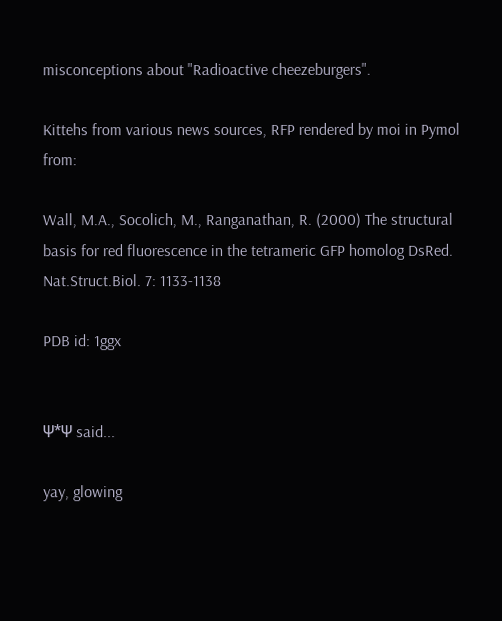misconceptions about "Radioactive cheezeburgers".

Kittehs from various news sources, RFP rendered by moi in Pymol from:

Wall, M.A., Socolich, M., Ranganathan, R. (2000) The structural basis for red fluorescence in the tetrameric GFP homolog DsRed. Nat.Struct.Biol. 7: 1133-1138

PDB id: 1ggx


Ψ*Ψ said...

yay, glowing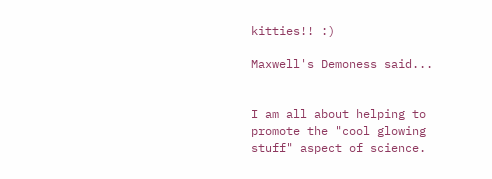kitties!! :)

Maxwell's Demoness said...


I am all about helping to promote the "cool glowing stuff" aspect of science.